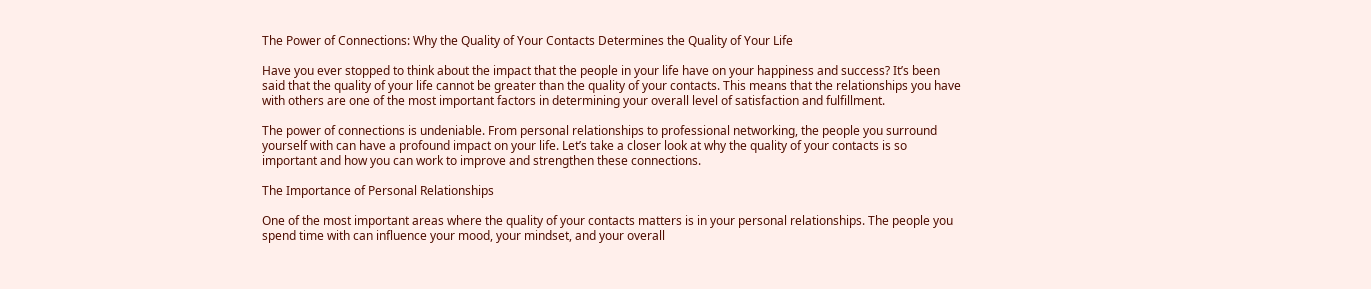The Power of Connections: Why the Quality of Your Contacts Determines the Quality of Your Life

Have you ever stopped to think about the impact that the people in your life have on your happiness and success? It’s been said that the quality of your life cannot be greater than the quality of your contacts. This means that the relationships you have with others are one of the most important factors in determining your overall level of satisfaction and fulfillment.

The power of connections is undeniable. From personal relationships to professional networking, the people you surround yourself with can have a profound impact on your life. Let’s take a closer look at why the quality of your contacts is so important and how you can work to improve and strengthen these connections.

The Importance of Personal Relationships

One of the most important areas where the quality of your contacts matters is in your personal relationships. The people you spend time with can influence your mood, your mindset, and your overall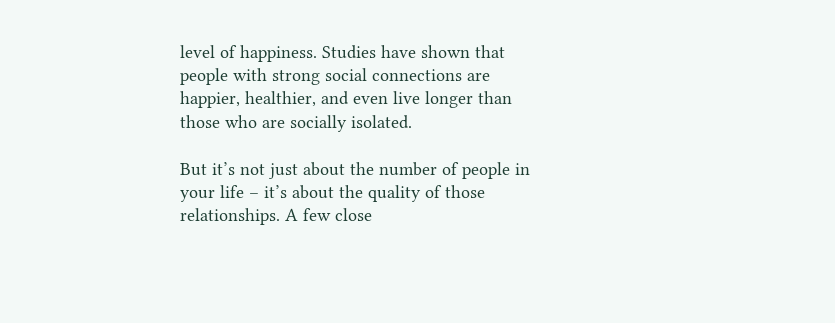level of happiness. Studies have shown that people with strong social connections are happier, healthier, and even live longer than those who are socially isolated.

But it’s not just about the number of people in your life – it’s about the quality of those relationships. A few close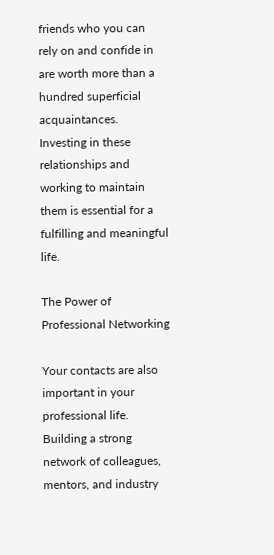friends who you can rely on and confide in are worth more than a hundred superficial acquaintances. Investing in these relationships and working to maintain them is essential for a fulfilling and meaningful life.

The Power of Professional Networking

Your contacts are also important in your professional life. Building a strong network of colleagues, mentors, and industry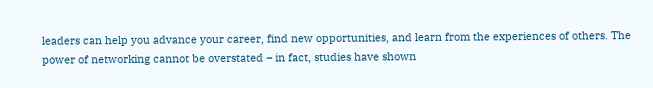leaders can help you advance your career, find new opportunities, and learn from the experiences of others. The power of networking cannot be overstated – in fact, studies have shown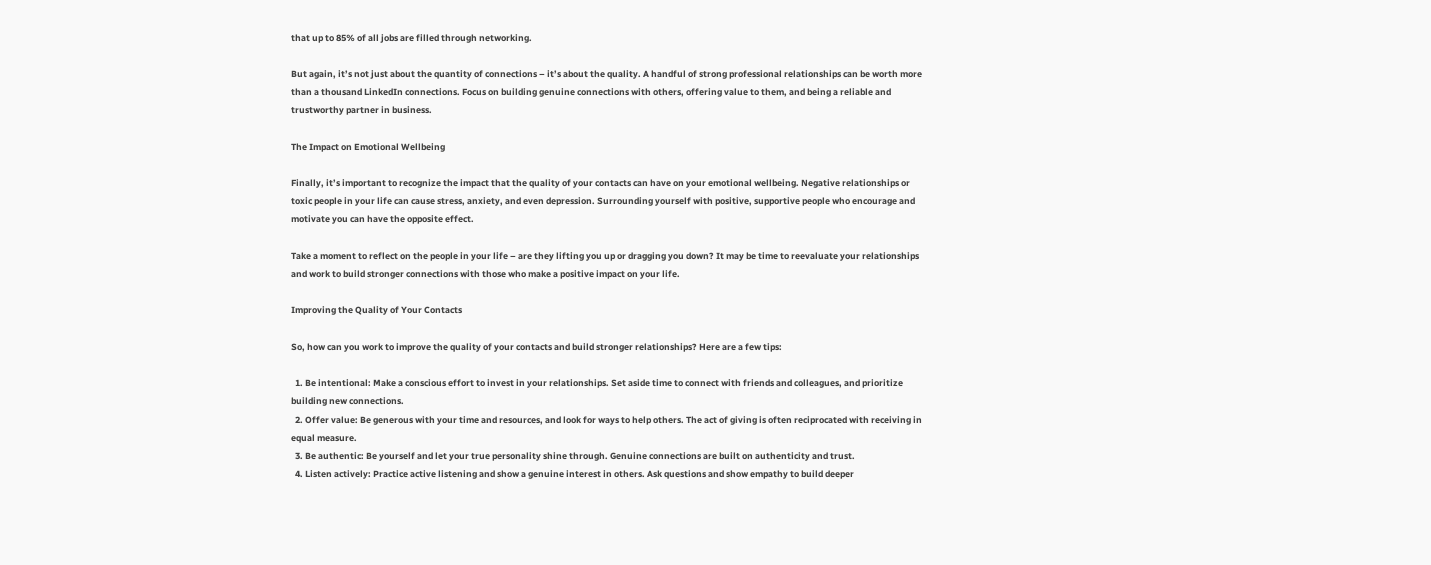that up to 85% of all jobs are filled through networking.

But again, it’s not just about the quantity of connections – it’s about the quality. A handful of strong professional relationships can be worth more than a thousand LinkedIn connections. Focus on building genuine connections with others, offering value to them, and being a reliable and trustworthy partner in business.

The Impact on Emotional Wellbeing

Finally, it’s important to recognize the impact that the quality of your contacts can have on your emotional wellbeing. Negative relationships or toxic people in your life can cause stress, anxiety, and even depression. Surrounding yourself with positive, supportive people who encourage and motivate you can have the opposite effect.

Take a moment to reflect on the people in your life – are they lifting you up or dragging you down? It may be time to reevaluate your relationships and work to build stronger connections with those who make a positive impact on your life.

Improving the Quality of Your Contacts

So, how can you work to improve the quality of your contacts and build stronger relationships? Here are a few tips:

  1. Be intentional: Make a conscious effort to invest in your relationships. Set aside time to connect with friends and colleagues, and prioritize building new connections.
  2. Offer value: Be generous with your time and resources, and look for ways to help others. The act of giving is often reciprocated with receiving in equal measure.
  3. Be authentic: Be yourself and let your true personality shine through. Genuine connections are built on authenticity and trust.
  4. Listen actively: Practice active listening and show a genuine interest in others. Ask questions and show empathy to build deeper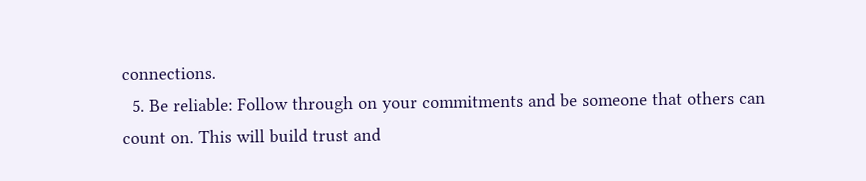connections.
  5. Be reliable: Follow through on your commitments and be someone that others can count on. This will build trust and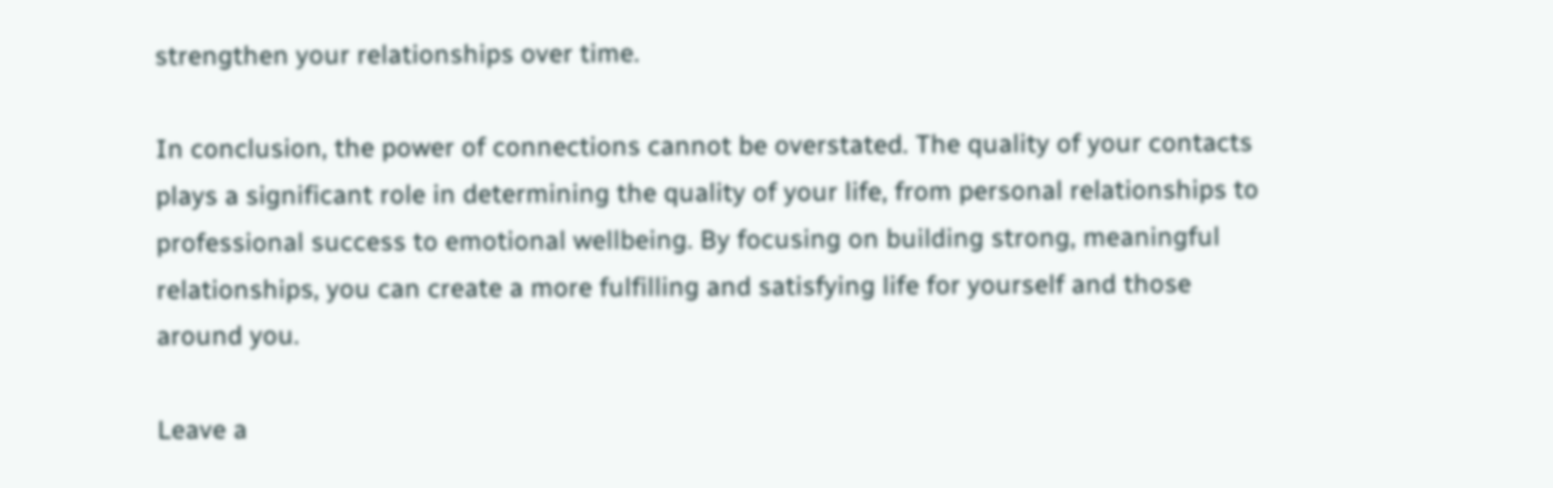strengthen your relationships over time.

In conclusion, the power of connections cannot be overstated. The quality of your contacts plays a significant role in determining the quality of your life, from personal relationships to professional success to emotional wellbeing. By focusing on building strong, meaningful relationships, you can create a more fulfilling and satisfying life for yourself and those around you.

Leave a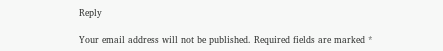Reply

Your email address will not be published. Required fields are marked *